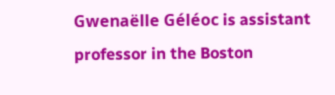Gwenaëlle Géléoc is assistant professor in the Boston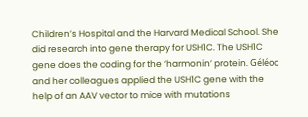Children’s Hospital and the Harvard Medical School. She did research into gene therapy for USH1C. The USH1C gene does the coding for the ‘harmonin’ protein. Géléoc and her colleagues applied the USH1C gene with the help of an AAV vector to mice with mutations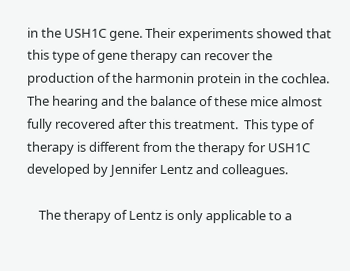in the USH1C gene. Their experiments showed that this type of gene therapy can recover the production of the harmonin protein in the cochlea. The hearing and the balance of these mice almost fully recovered after this treatment.  This type of therapy is different from the therapy for USH1C developed by Jennifer Lentz and colleagues.

    The therapy of Lentz is only applicable to a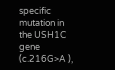specific mutation in the USH1C gene (c.216G>A ),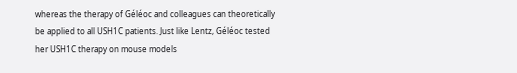whereas the therapy of Géléoc and colleagues can theoretically be applied to all USH1C patients. Just like Lentz, Géléoc tested her USH1C therapy on mouse models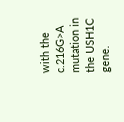with the c.216G>A mutation in the USH1C gene.